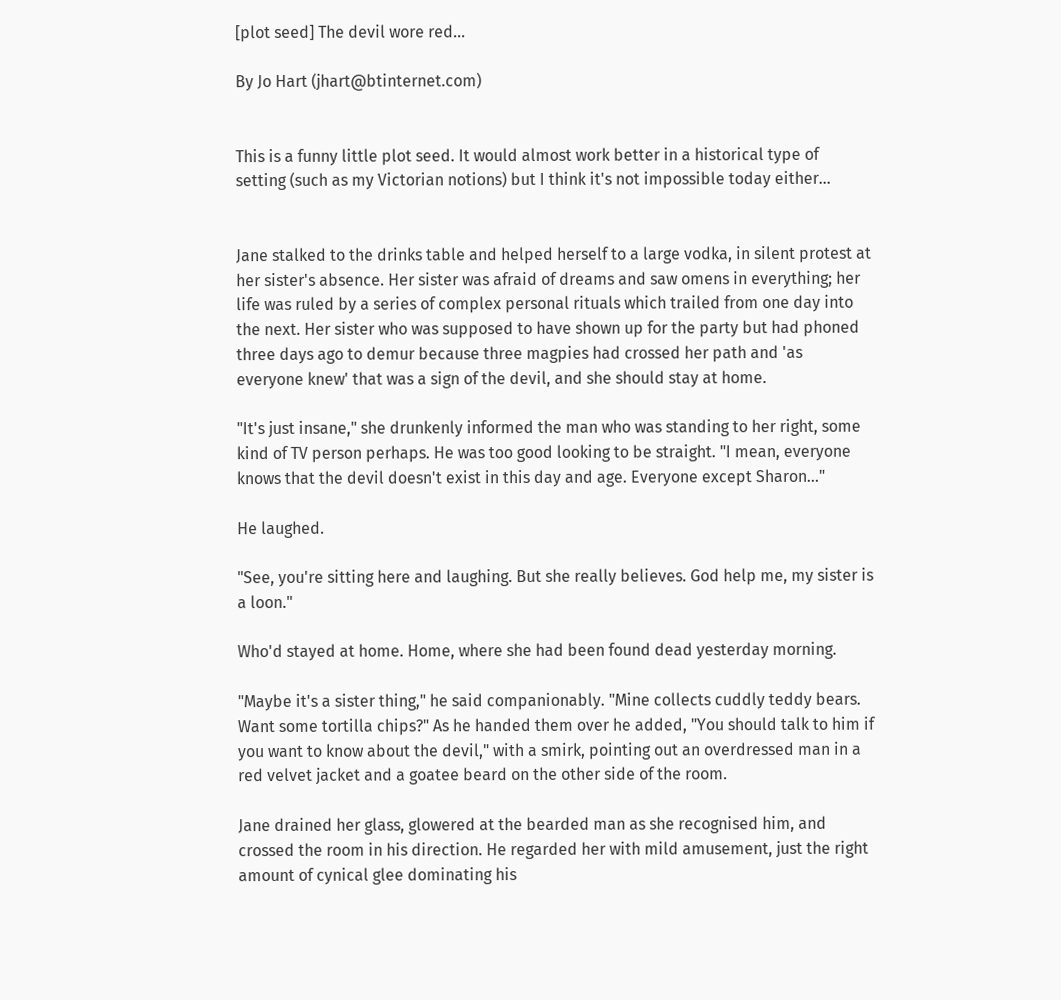[plot seed] The devil wore red...

By Jo Hart (jhart@btinternet.com)


This is a funny little plot seed. It would almost work better in a historical type of setting (such as my Victorian notions) but I think it's not impossible today either...


Jane stalked to the drinks table and helped herself to a large vodka, in silent protest at her sister's absence. Her sister was afraid of dreams and saw omens in everything; her life was ruled by a series of complex personal rituals which trailed from one day into the next. Her sister who was supposed to have shown up for the party but had phoned three days ago to demur because three magpies had crossed her path and 'as everyone knew' that was a sign of the devil, and she should stay at home.

"It's just insane," she drunkenly informed the man who was standing to her right, some kind of TV person perhaps. He was too good looking to be straight. "I mean, everyone knows that the devil doesn't exist in this day and age. Everyone except Sharon..."

He laughed.

"See, you're sitting here and laughing. But she really believes. God help me, my sister is a loon."

Who'd stayed at home. Home, where she had been found dead yesterday morning.

"Maybe it's a sister thing," he said companionably. "Mine collects cuddly teddy bears. Want some tortilla chips?" As he handed them over he added, "You should talk to him if you want to know about the devil," with a smirk, pointing out an overdressed man in a red velvet jacket and a goatee beard on the other side of the room.

Jane drained her glass, glowered at the bearded man as she recognised him, and crossed the room in his direction. He regarded her with mild amusement, just the right amount of cynical glee dominating his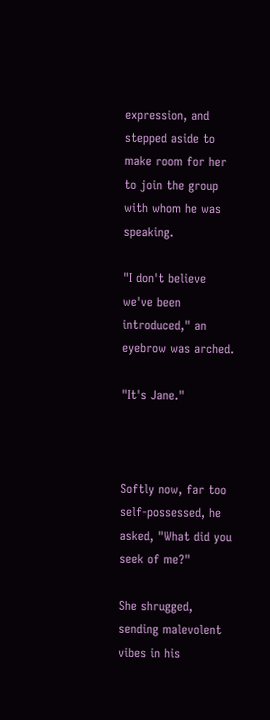expression, and stepped aside to make room for her to join the group with whom he was speaking.

"I don't believe we've been introduced," an eyebrow was arched.

"It's Jane."



Softly now, far too self-possessed, he asked, "What did you seek of me?"

She shrugged, sending malevolent vibes in his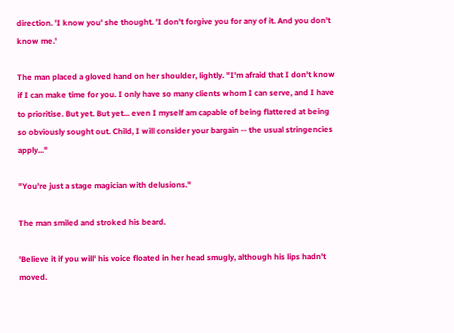direction. 'I know you' she thought. 'I don't forgive you for any of it. And you don't know me.'

The man placed a gloved hand on her shoulder, lightly. "I'm afraid that I don't know if I can make time for you. I only have so many clients whom I can serve, and I have to prioritise. But yet. But yet... even I myself am capable of being flattered at being so obviously sought out. Child, I will consider your bargain -- the usual stringencies apply..."

"You're just a stage magician with delusions."

The man smiled and stroked his beard.

'Believe it if you will' his voice floated in her head smugly, although his lips hadn't moved.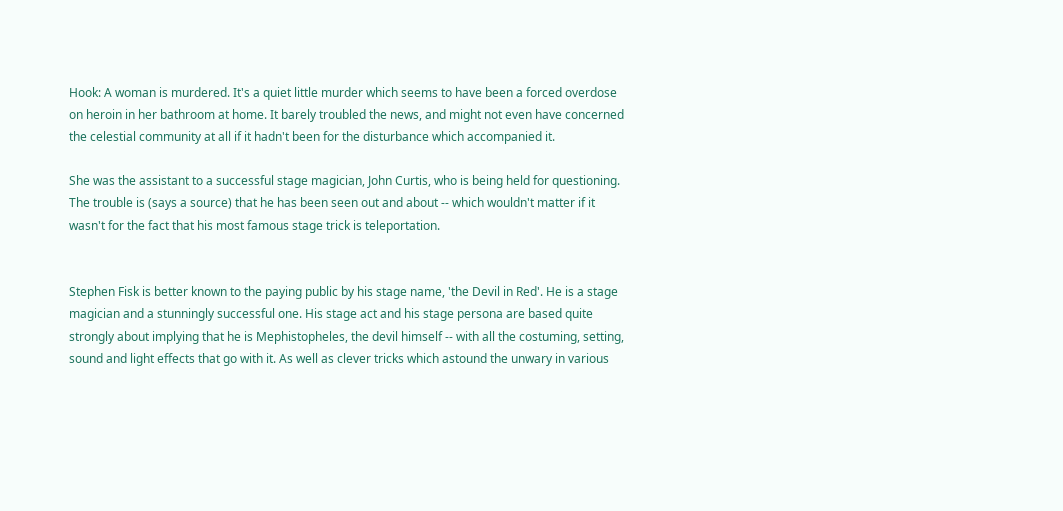Hook: A woman is murdered. It's a quiet little murder which seems to have been a forced overdose on heroin in her bathroom at home. It barely troubled the news, and might not even have concerned the celestial community at all if it hadn't been for the disturbance which accompanied it.

She was the assistant to a successful stage magician, John Curtis, who is being held for questioning. The trouble is (says a source) that he has been seen out and about -- which wouldn't matter if it wasn't for the fact that his most famous stage trick is teleportation.


Stephen Fisk is better known to the paying public by his stage name, 'the Devil in Red'. He is a stage magician and a stunningly successful one. His stage act and his stage persona are based quite strongly about implying that he is Mephistopheles, the devil himself -- with all the costuming, setting, sound and light effects that go with it. As well as clever tricks which astound the unwary in various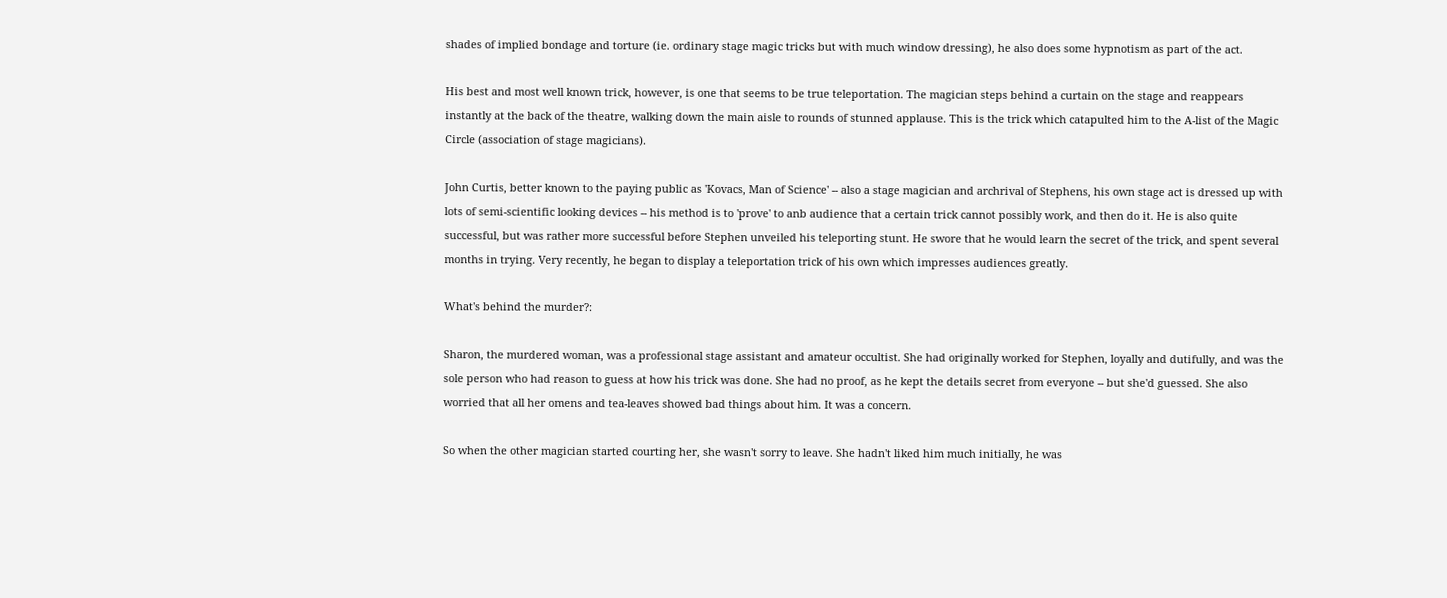shades of implied bondage and torture (ie. ordinary stage magic tricks but with much window dressing), he also does some hypnotism as part of the act.

His best and most well known trick, however, is one that seems to be true teleportation. The magician steps behind a curtain on the stage and reappears instantly at the back of the theatre, walking down the main aisle to rounds of stunned applause. This is the trick which catapulted him to the A-list of the Magic Circle (association of stage magicians).

John Curtis, better known to the paying public as 'Kovacs, Man of Science' -- also a stage magician and archrival of Stephens, his own stage act is dressed up with lots of semi-scientific looking devices -- his method is to 'prove' to anb audience that a certain trick cannot possibly work, and then do it. He is also quite successful, but was rather more successful before Stephen unveiled his teleporting stunt. He swore that he would learn the secret of the trick, and spent several months in trying. Very recently, he began to display a teleportation trick of his own which impresses audiences greatly.

What's behind the murder?:

Sharon, the murdered woman, was a professional stage assistant and amateur occultist. She had originally worked for Stephen, loyally and dutifully, and was the sole person who had reason to guess at how his trick was done. She had no proof, as he kept the details secret from everyone -- but she'd guessed. She also worried that all her omens and tea-leaves showed bad things about him. It was a concern.

So when the other magician started courting her, she wasn't sorry to leave. She hadn't liked him much initially, he was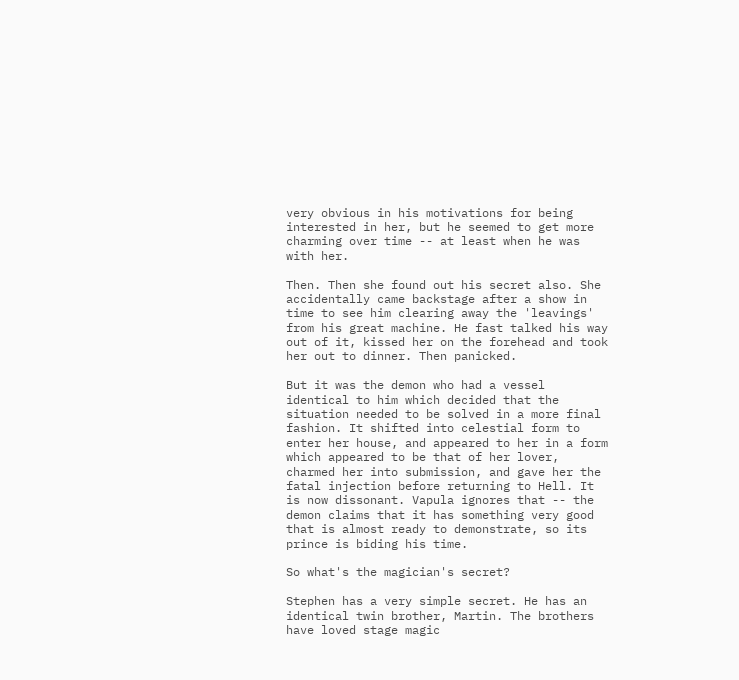very obvious in his motivations for being interested in her, but he seemed to get more charming over time -- at least when he was with her.

Then. Then she found out his secret also. She accidentally came backstage after a show in time to see him clearing away the 'leavings' from his great machine. He fast talked his way out of it, kissed her on the forehead and took her out to dinner. Then panicked.

But it was the demon who had a vessel identical to him which decided that the situation needed to be solved in a more final fashion. It shifted into celestial form to enter her house, and appeared to her in a form which appeared to be that of her lover, charmed her into submission, and gave her the fatal injection before returning to Hell. It is now dissonant. Vapula ignores that -- the demon claims that it has something very good that is almost ready to demonstrate, so its prince is biding his time.

So what's the magician's secret?

Stephen has a very simple secret. He has an identical twin brother, Martin. The brothers have loved stage magic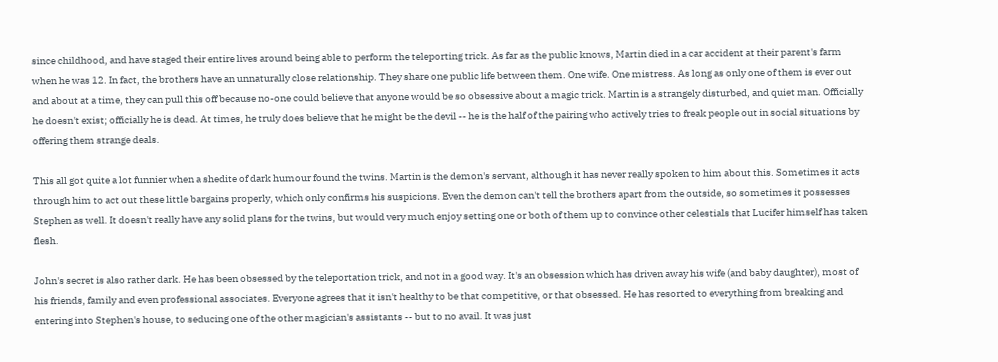since childhood, and have staged their entire lives around being able to perform the teleporting trick. As far as the public knows, Martin died in a car accident at their parent's farm when he was 12. In fact, the brothers have an unnaturally close relationship. They share one public life between them. One wife. One mistress. As long as only one of them is ever out and about at a time, they can pull this off because no-one could believe that anyone would be so obsessive about a magic trick. Martin is a strangely disturbed, and quiet man. Officially he doesn't exist; officially he is dead. At times, he truly does believe that he might be the devil -- he is the half of the pairing who actively tries to freak people out in social situations by offering them strange deals.

This all got quite a lot funnier when a shedite of dark humour found the twins. Martin is the demon's servant, although it has never really spoken to him about this. Sometimes it acts through him to act out these little bargains properly, which only confirms his suspicions. Even the demon can't tell the brothers apart from the outside, so sometimes it possesses Stephen as well. It doesn't really have any solid plans for the twins, but would very much enjoy setting one or both of them up to convince other celestials that Lucifer himself has taken flesh.

John's secret is also rather dark. He has been obsessed by the teleportation trick, and not in a good way. It's an obsession which has driven away his wife (and baby daughter), most of his friends, family and even professional associates. Everyone agrees that it isn't healthy to be that competitive, or that obsessed. He has resorted to everything from breaking and entering into Stephen's house, to seducing one of the other magician's assistants -- but to no avail. It was just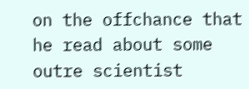on the offchance that he read about some outre scientist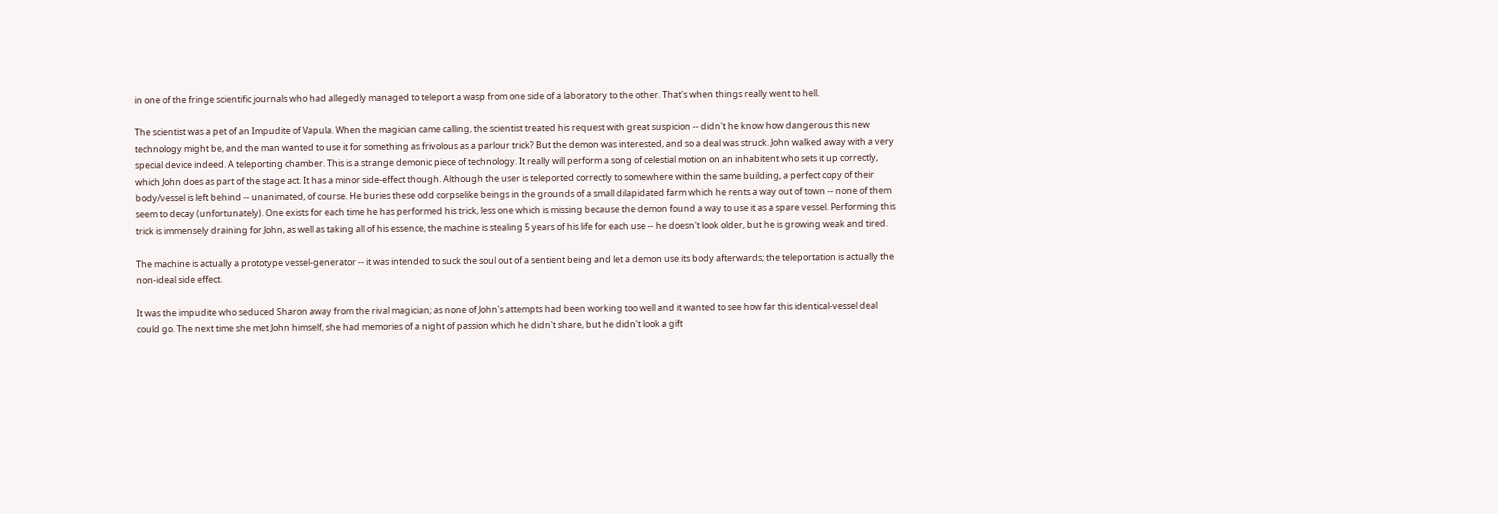in one of the fringe scientific journals who had allegedly managed to teleport a wasp from one side of a laboratory to the other. That's when things really went to hell.

The scientist was a pet of an Impudite of Vapula. When the magician came calling, the scientist treated his request with great suspicion -- didn't he know how dangerous this new technology might be, and the man wanted to use it for something as frivolous as a parlour trick? But the demon was interested, and so a deal was struck. John walked away with a very special device indeed. A teleporting chamber. This is a strange demonic piece of technology. It really will perform a song of celestial motion on an inhabitent who sets it up correctly, which John does as part of the stage act. It has a minor side-effect though. Although the user is teleported correctly to somewhere within the same building, a perfect copy of their body/vessel is left behind -- unanimated, of course. He buries these odd corpselike beings in the grounds of a small dilapidated farm which he rents a way out of town -- none of them seem to decay (unfortunately). One exists for each time he has performed his trick, less one which is missing because the demon found a way to use it as a spare vessel. Performing this trick is immensely draining for John, as well as taking all of his essence, the machine is stealing 5 years of his life for each use -- he doesn't look older, but he is growing weak and tired.

The machine is actually a prototype vessel-generator -- it was intended to suck the soul out of a sentient being and let a demon use its body afterwards; the teleportation is actually the non-ideal side effect.

It was the impudite who seduced Sharon away from the rival magician; as none of John's attempts had been working too well and it wanted to see how far this identical-vessel deal could go. The next time she met John himself, she had memories of a night of passion which he didn't share, but he didn't look a gift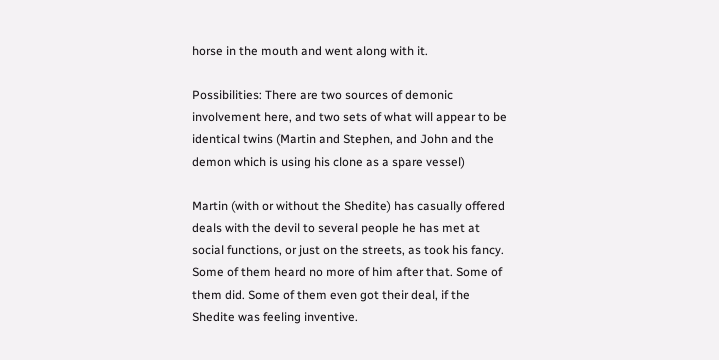horse in the mouth and went along with it.

Possibilities: There are two sources of demonic involvement here, and two sets of what will appear to be identical twins (Martin and Stephen, and John and the demon which is using his clone as a spare vessel)

Martin (with or without the Shedite) has casually offered deals with the devil to several people he has met at social functions, or just on the streets, as took his fancy. Some of them heard no more of him after that. Some of them did. Some of them even got their deal, if the Shedite was feeling inventive.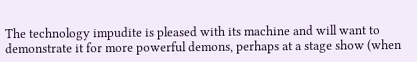The technology impudite is pleased with its machine and will want to demonstrate it for more powerful demons, perhaps at a stage show (when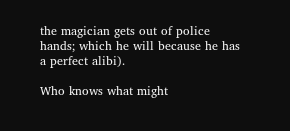the magician gets out of police hands; which he will because he has a perfect alibi).

Who knows what might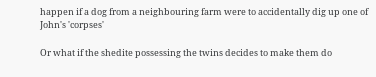happen if a dog from a neighbouring farm were to accidentally dig up one of John's 'corpses'

Or what if the shedite possessing the twins decides to make them do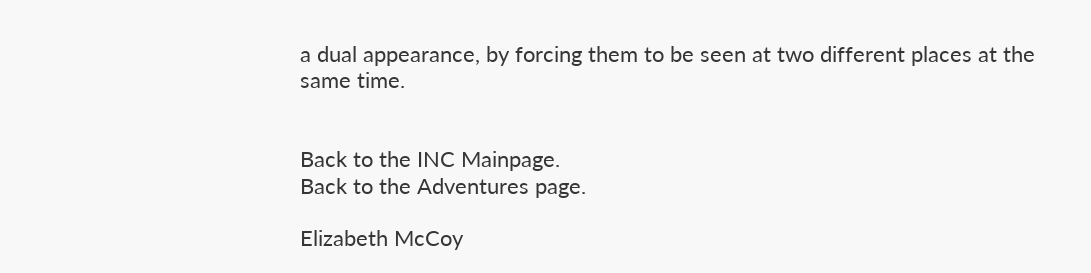a dual appearance, by forcing them to be seen at two different places at the same time.


Back to the INC Mainpage.
Back to the Adventures page.

Elizabeth McCoy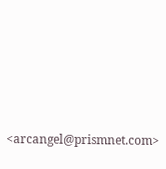<arcangel@prismnet.com>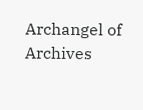Archangel of Archives